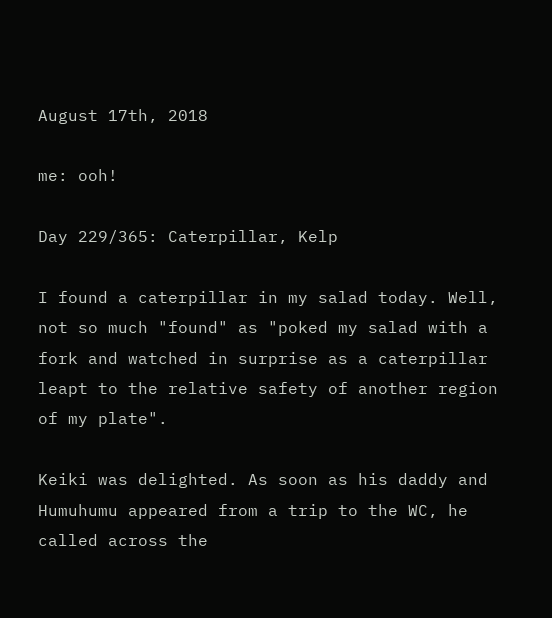August 17th, 2018

me: ooh!

Day 229/365: Caterpillar, Kelp

I found a caterpillar in my salad today. Well, not so much "found" as "poked my salad with a fork and watched in surprise as a caterpillar leapt to the relative safety of another region of my plate".

Keiki was delighted. As soon as his daddy and Humuhumu appeared from a trip to the WC, he called across the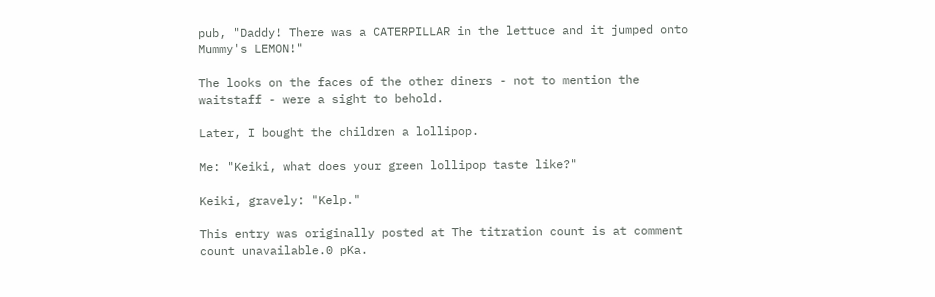pub, "Daddy! There was a CATERPILLAR in the lettuce and it jumped onto Mummy's LEMON!"

The looks on the faces of the other diners - not to mention the waitstaff - were a sight to behold.

Later, I bought the children a lollipop.

Me: "Keiki, what does your green lollipop taste like?"

Keiki, gravely: "Kelp."

This entry was originally posted at The titration count is at comment count unavailable.0 pKa.